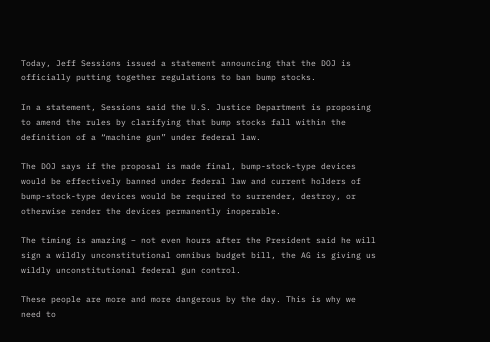Today, Jeff Sessions issued a statement announcing that the DOJ is officially putting together regulations to ban bump stocks.

In a statement, Sessions said the U.S. Justice Department is proposing to amend the rules by clarifying that bump stocks fall within the definition of a “machine gun” under federal law.

The DOJ says if the proposal is made final, bump-stock-type devices would be effectively banned under federal law and current holders of bump-stock-type devices would be required to surrender, destroy, or otherwise render the devices permanently inoperable.

The timing is amazing – not even hours after the President said he will sign a wildly unconstitutional omnibus budget bill, the AG is giving us wildly unconstitutional federal gun control.

These people are more and more dangerous by the day. This is why we need to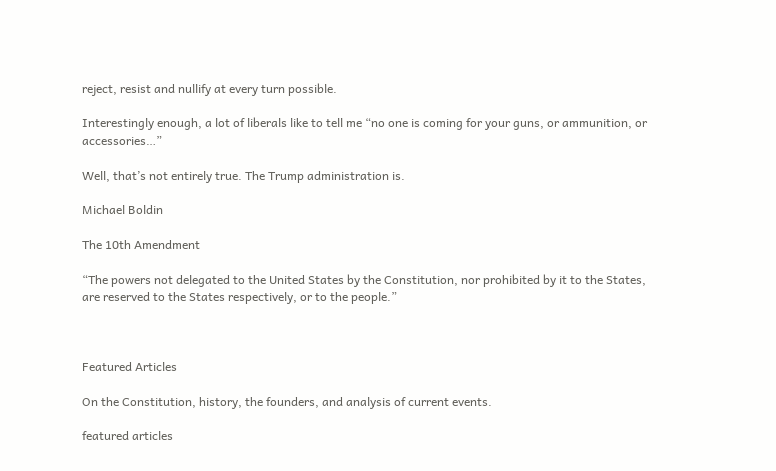reject, resist and nullify at every turn possible.

Interestingly enough, a lot of liberals like to tell me “no one is coming for your guns, or ammunition, or accessories…”

Well, that’s not entirely true. The Trump administration is.

Michael Boldin

The 10th Amendment

“The powers not delegated to the United States by the Constitution, nor prohibited by it to the States, are reserved to the States respectively, or to the people.”



Featured Articles

On the Constitution, history, the founders, and analysis of current events.

featured articles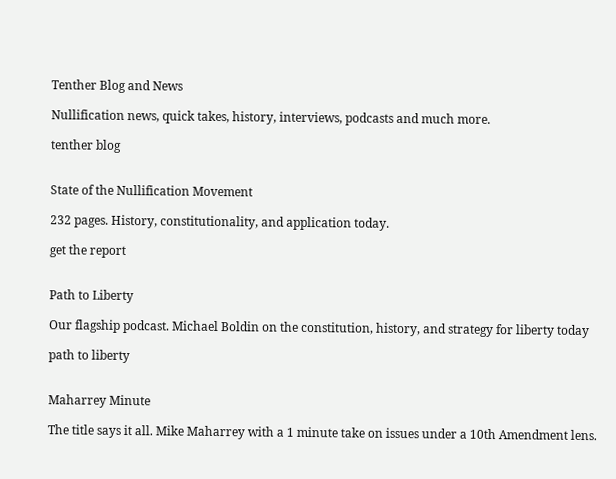Tenther Blog and News

Nullification news, quick takes, history, interviews, podcasts and much more.

tenther blog


State of the Nullification Movement

232 pages. History, constitutionality, and application today.

get the report


Path to Liberty

Our flagship podcast. Michael Boldin on the constitution, history, and strategy for liberty today

path to liberty


Maharrey Minute

The title says it all. Mike Maharrey with a 1 minute take on issues under a 10th Amendment lens.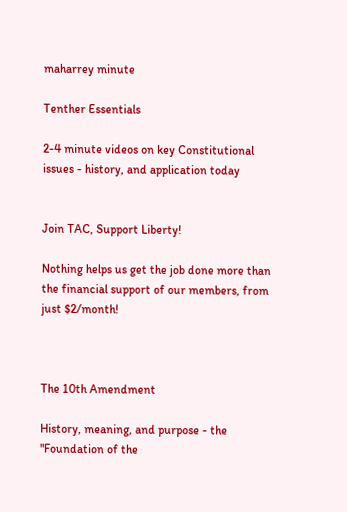maharrey minute

Tenther Essentials

2-4 minute videos on key Constitutional issues - history, and application today


Join TAC, Support Liberty!

Nothing helps us get the job done more than the financial support of our members, from just $2/month!



The 10th Amendment

History, meaning, and purpose - the "Foundation of the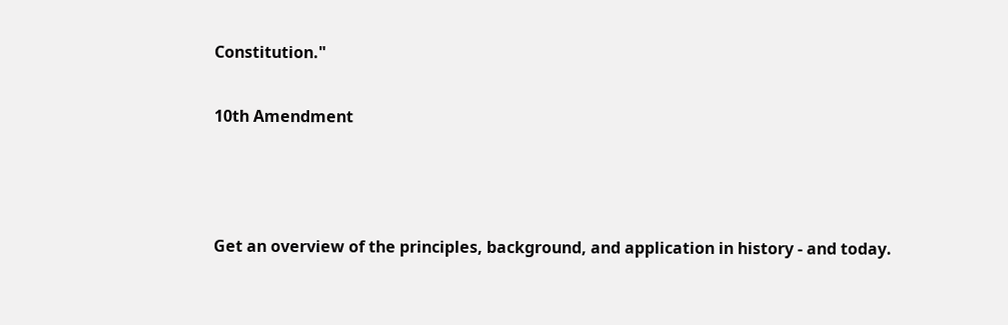Constitution."

10th Amendment



Get an overview of the principles, background, and application in history - and today.